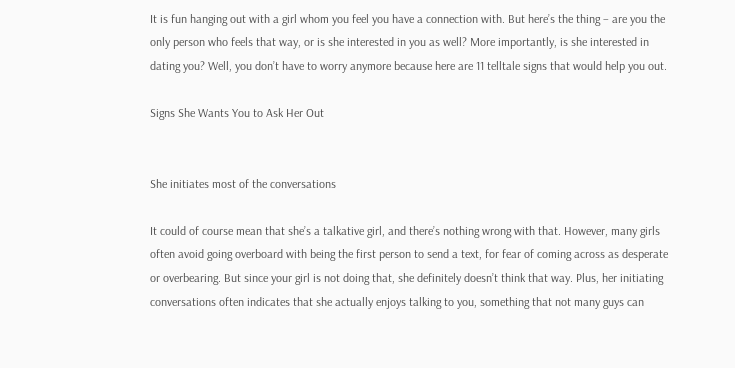It is fun hanging out with a girl whom you feel you have a connection with. But here’s the thing – are you the only person who feels that way, or is she interested in you as well? More importantly, is she interested in dating you? Well, you don’t have to worry anymore because here are 11 telltale signs that would help you out.

Signs She Wants You to Ask Her Out


She initiates most of the conversations

It could of course mean that she’s a talkative girl, and there’s nothing wrong with that. However, many girls often avoid going overboard with being the first person to send a text, for fear of coming across as desperate or overbearing. But since your girl is not doing that, she definitely doesn’t think that way. Plus, her initiating conversations often indicates that she actually enjoys talking to you, something that not many guys can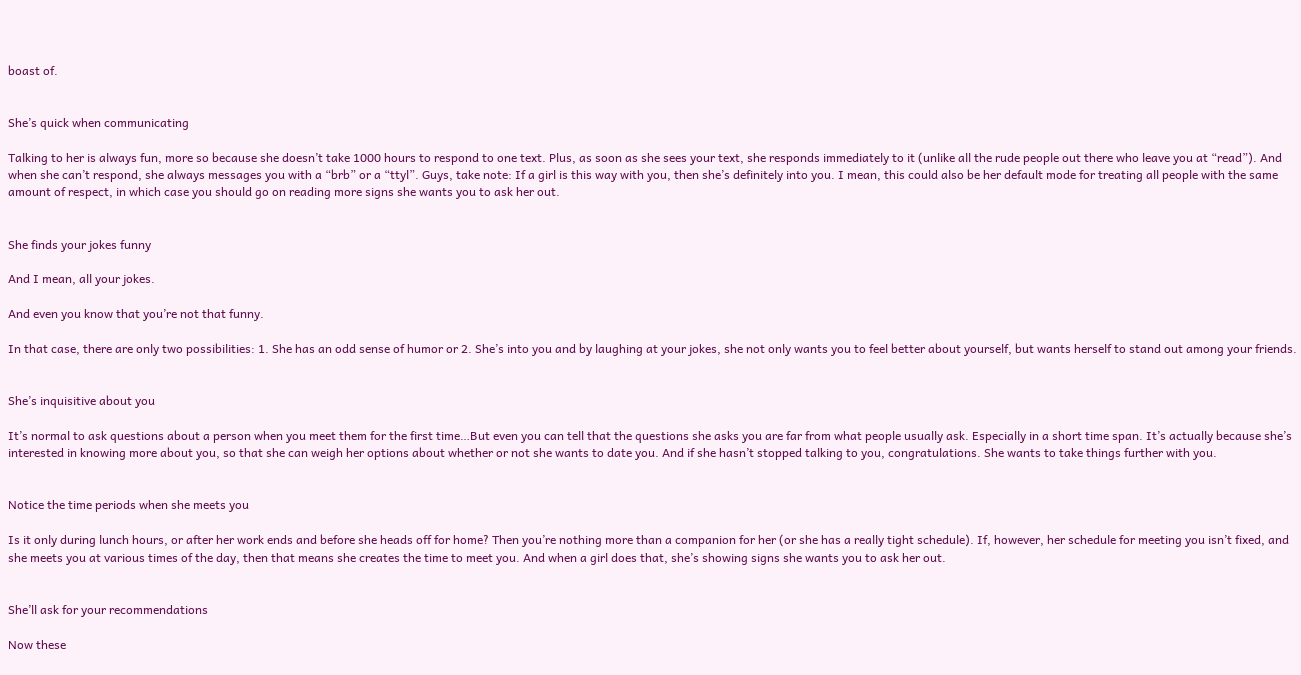boast of.


She’s quick when communicating

Talking to her is always fun, more so because she doesn’t take 1000 hours to respond to one text. Plus, as soon as she sees your text, she responds immediately to it (unlike all the rude people out there who leave you at “read”). And when she can’t respond, she always messages you with a “brb” or a “ttyl”. Guys, take note: If a girl is this way with you, then she’s definitely into you. I mean, this could also be her default mode for treating all people with the same amount of respect, in which case you should go on reading more signs she wants you to ask her out.


She finds your jokes funny

And I mean, all your jokes.

And even you know that you’re not that funny.

In that case, there are only two possibilities: 1. She has an odd sense of humor or 2. She’s into you and by laughing at your jokes, she not only wants you to feel better about yourself, but wants herself to stand out among your friends.


She’s inquisitive about you

It’s normal to ask questions about a person when you meet them for the first time…But even you can tell that the questions she asks you are far from what people usually ask. Especially in a short time span. It’s actually because she’s interested in knowing more about you, so that she can weigh her options about whether or not she wants to date you. And if she hasn’t stopped talking to you, congratulations. She wants to take things further with you.


Notice the time periods when she meets you

Is it only during lunch hours, or after her work ends and before she heads off for home? Then you’re nothing more than a companion for her (or she has a really tight schedule). If, however, her schedule for meeting you isn’t fixed, and she meets you at various times of the day, then that means she creates the time to meet you. And when a girl does that, she’s showing signs she wants you to ask her out.


She’ll ask for your recommendations

Now these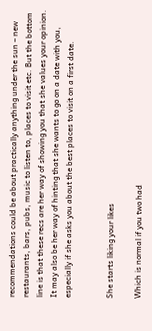recommendations could be about practically anything under the sun – new restaurants, bars, pubs, music to listen to, places to visit etc. But the bottom line is that these recs are her way of showing you that she values your opinion. It may also be her way of hinting that she wants to go on a date with you, especially if she asks you about the best places to visit on a first date.


She starts liking your likes

Which is normal if you two had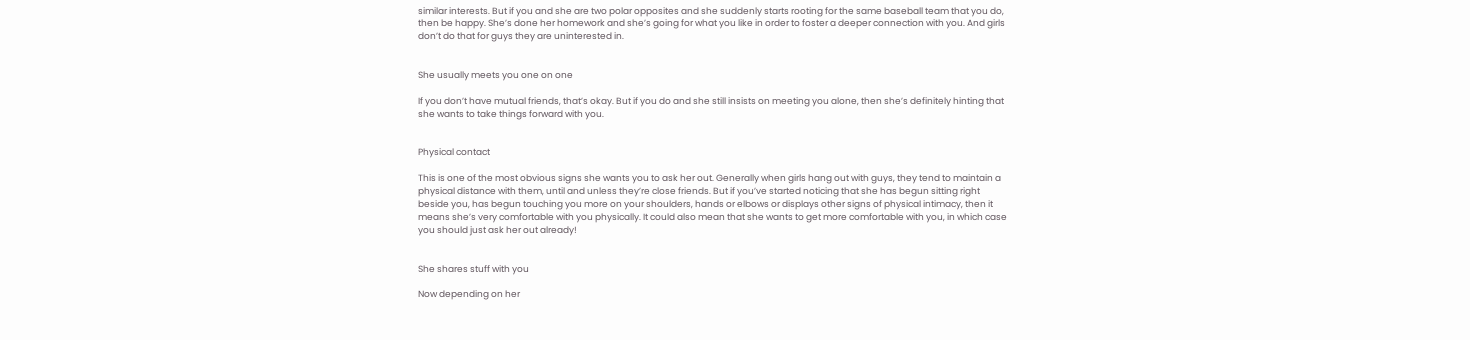similar interests. But if you and she are two polar opposites and she suddenly starts rooting for the same baseball team that you do, then be happy. She’s done her homework and she’s going for what you like in order to foster a deeper connection with you. And girls don’t do that for guys they are uninterested in.


She usually meets you one on one

If you don’t have mutual friends, that’s okay. But if you do and she still insists on meeting you alone, then she’s definitely hinting that she wants to take things forward with you.


Physical contact

This is one of the most obvious signs she wants you to ask her out. Generally when girls hang out with guys, they tend to maintain a physical distance with them, until and unless they’re close friends. But if you’ve started noticing that she has begun sitting right beside you, has begun touching you more on your shoulders, hands or elbows or displays other signs of physical intimacy, then it means she’s very comfortable with you physically. It could also mean that she wants to get more comfortable with you, in which case you should just ask her out already!


She shares stuff with you

Now depending on her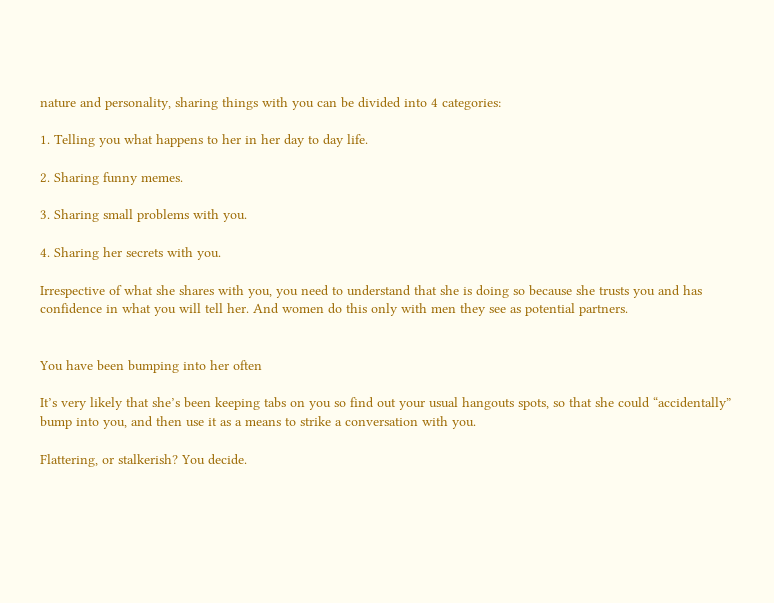nature and personality, sharing things with you can be divided into 4 categories:

1. Telling you what happens to her in her day to day life.

2. Sharing funny memes.

3. Sharing small problems with you.

4. Sharing her secrets with you.

Irrespective of what she shares with you, you need to understand that she is doing so because she trusts you and has confidence in what you will tell her. And women do this only with men they see as potential partners.


You have been bumping into her often

It’s very likely that she’s been keeping tabs on you so find out your usual hangouts spots, so that she could “accidentally” bump into you, and then use it as a means to strike a conversation with you.

Flattering, or stalkerish? You decide.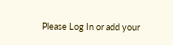Please Log In or add your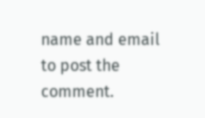name and email to post the comment.